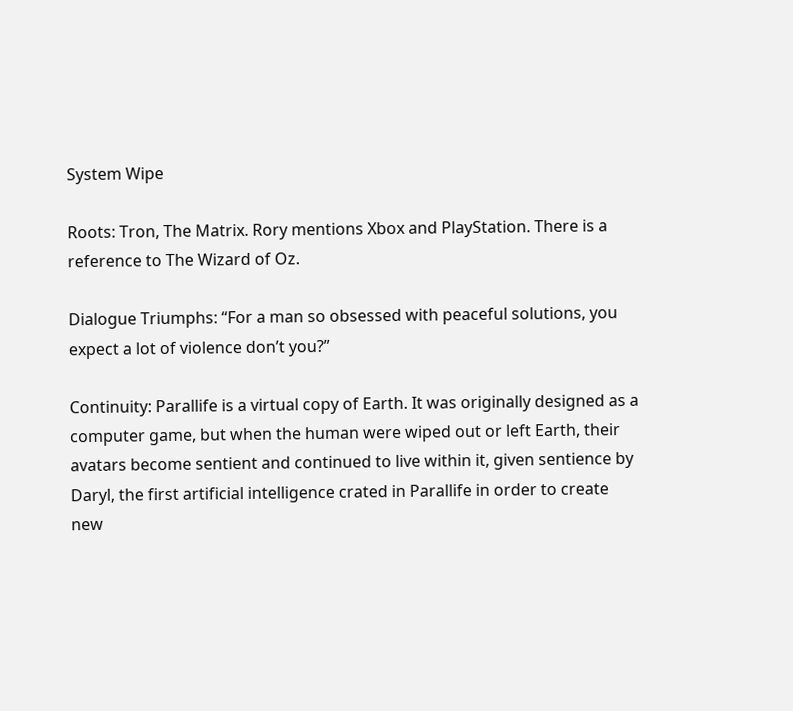System Wipe

Roots: Tron, The Matrix. Rory mentions Xbox and PlayStation. There is a reference to The Wizard of Oz.

Dialogue Triumphs: “For a man so obsessed with peaceful solutions, you expect a lot of violence don’t you?”

Continuity: Parallife is a virtual copy of Earth. It was originally designed as a computer game, but when the human were wiped out or left Earth, their avatars become sentient and continued to live within it, given sentience by Daryl, the first artificial intelligence crated in Parallife in order to create new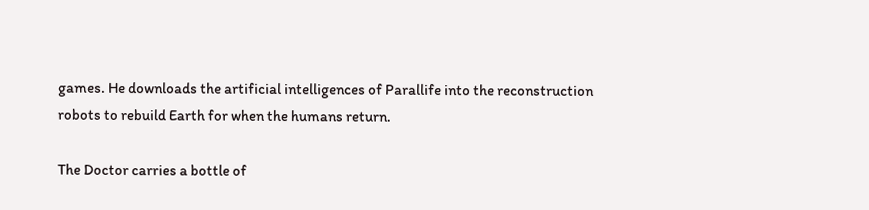games. He downloads the artificial intelligences of Parallife into the reconstruction robots to rebuild Earth for when the humans return.

The Doctor carries a bottle of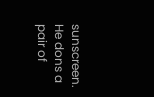sunscreen. He dons a pair of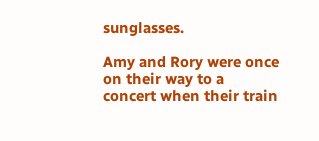sunglasses.

Amy and Rory were once on their way to a concert when their train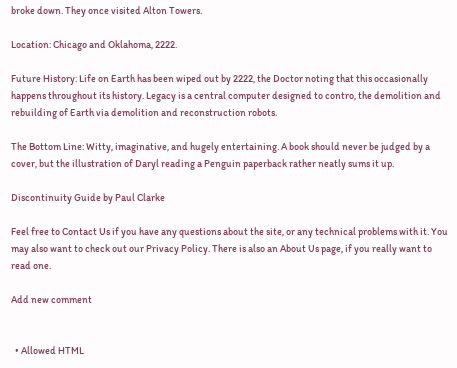broke down. They once visited Alton Towers.

Location: Chicago and Oklahoma, 2222.

Future History: Life on Earth has been wiped out by 2222, the Doctor noting that this occasionally happens throughout its history. Legacy is a central computer designed to contro, the demolition and rebuilding of Earth via demolition and reconstruction robots.

The Bottom Line: Witty, imaginative, and hugely entertaining. A book should never be judged by a cover, but the illustration of Daryl reading a Penguin paperback rather neatly sums it up.

Discontinuity Guide by Paul Clarke

Feel free to Contact Us if you have any questions about the site, or any technical problems with it. You may also want to check out our Privacy Policy. There is also an About Us page, if you really want to read one.

Add new comment


  • Allowed HTML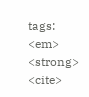tags: <em> <strong> <cite>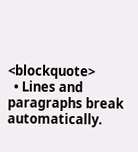<blockquote>
  • Lines and paragraphs break automatically.